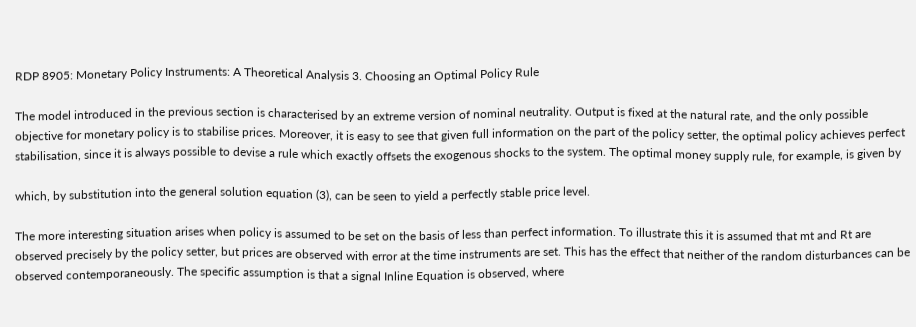RDP 8905: Monetary Policy Instruments: A Theoretical Analysis 3. Choosing an Optimal Policy Rule

The model introduced in the previous section is characterised by an extreme version of nominal neutrality. Output is fixed at the natural rate, and the only possible objective for monetary policy is to stabilise prices. Moreover, it is easy to see that given full information on the part of the policy setter, the optimal policy achieves perfect stabilisation, since it is always possible to devise a rule which exactly offsets the exogenous shocks to the system. The optimal money supply rule, for example, is given by

which, by substitution into the general solution equation (3), can be seen to yield a perfectly stable price level.

The more interesting situation arises when policy is assumed to be set on the basis of less than perfect information. To illustrate this it is assumed that mt and Rt are observed precisely by the policy setter, but prices are observed with error at the time instruments are set. This has the effect that neither of the random disturbances can be observed contemporaneously. The specific assumption is that a signal Inline Equation is observed, where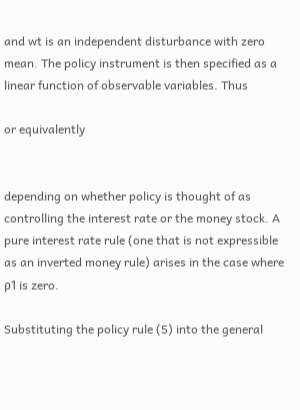and wt is an independent disturbance with zero mean. The policy instrument is then specified as a linear function of observable variables. Thus

or equivalently


depending on whether policy is thought of as controlling the interest rate or the money stock. A pure interest rate rule (one that is not expressible as an inverted money rule) arises in the case where ρ1 is zero.

Substituting the policy rule (5) into the general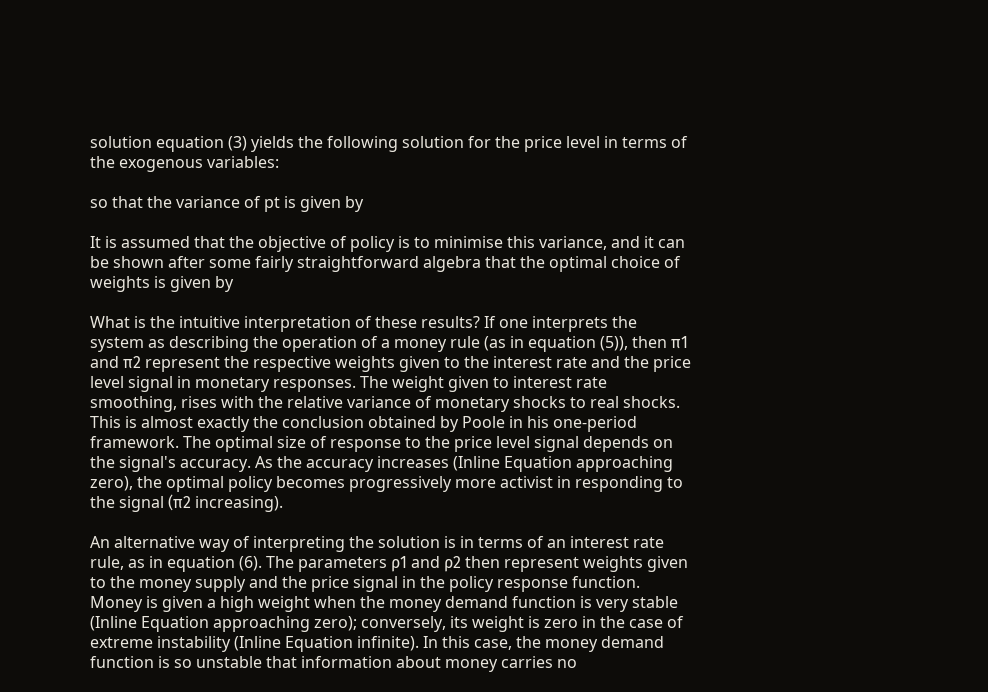solution equation (3) yields the following solution for the price level in terms of the exogenous variables:

so that the variance of pt is given by

It is assumed that the objective of policy is to minimise this variance, and it can be shown after some fairly straightforward algebra that the optimal choice of weights is given by

What is the intuitive interpretation of these results? If one interprets the system as describing the operation of a money rule (as in equation (5)), then π1 and π2 represent the respective weights given to the interest rate and the price level signal in monetary responses. The weight given to interest rate smoothing, rises with the relative variance of monetary shocks to real shocks. This is almost exactly the conclusion obtained by Poole in his one-period framework. The optimal size of response to the price level signal depends on the signal's accuracy. As the accuracy increases (Inline Equation approaching zero), the optimal policy becomes progressively more activist in responding to the signal (π2 increasing).

An alternative way of interpreting the solution is in terms of an interest rate rule, as in equation (6). The parameters ρ1 and ρ2 then represent weights given to the money supply and the price signal in the policy response function. Money is given a high weight when the money demand function is very stable (Inline Equation approaching zero); conversely, its weight is zero in the case of extreme instability (Inline Equation infinite). In this case, the money demand function is so unstable that information about money carries no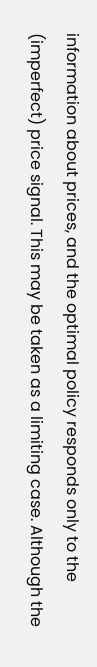information about prices, and the optimal policy responds only to the (imperfect) price signal. This may be taken as a limiting case. Although the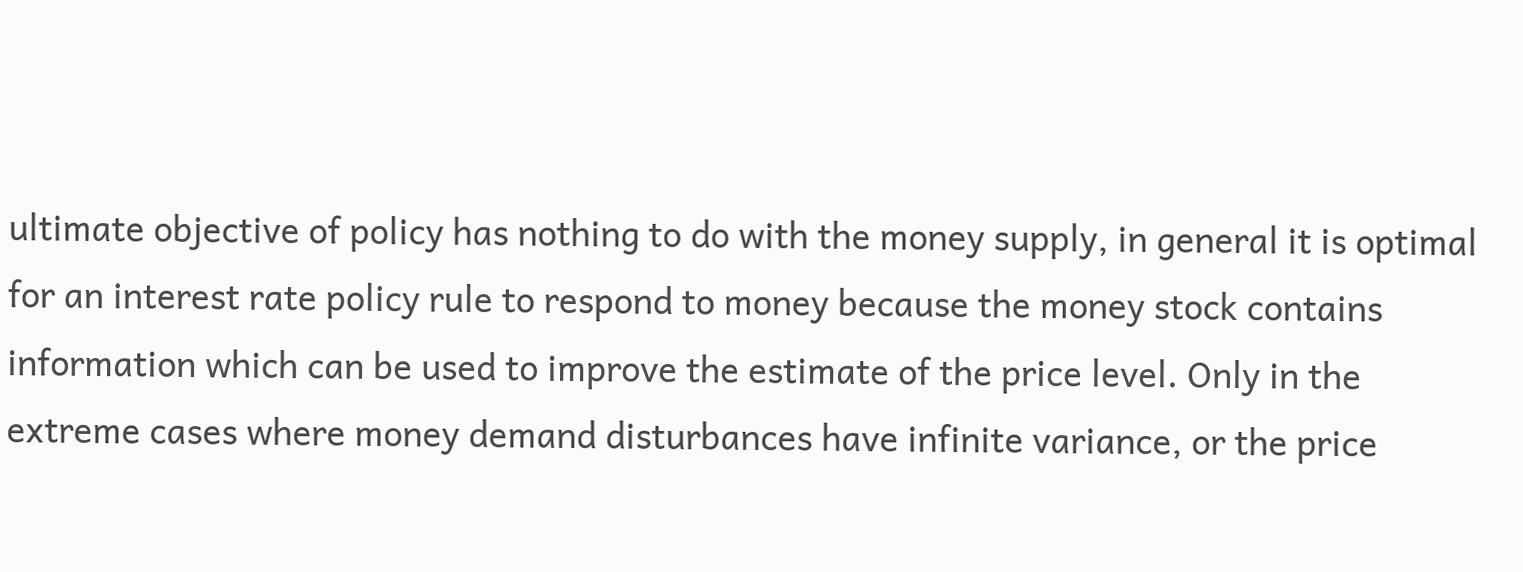ultimate objective of policy has nothing to do with the money supply, in general it is optimal for an interest rate policy rule to respond to money because the money stock contains information which can be used to improve the estimate of the price level. Only in the extreme cases where money demand disturbances have infinite variance, or the price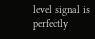level signal is perfectly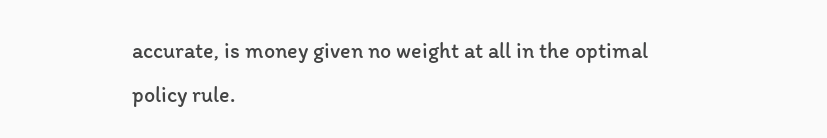accurate, is money given no weight at all in the optimal policy rule.